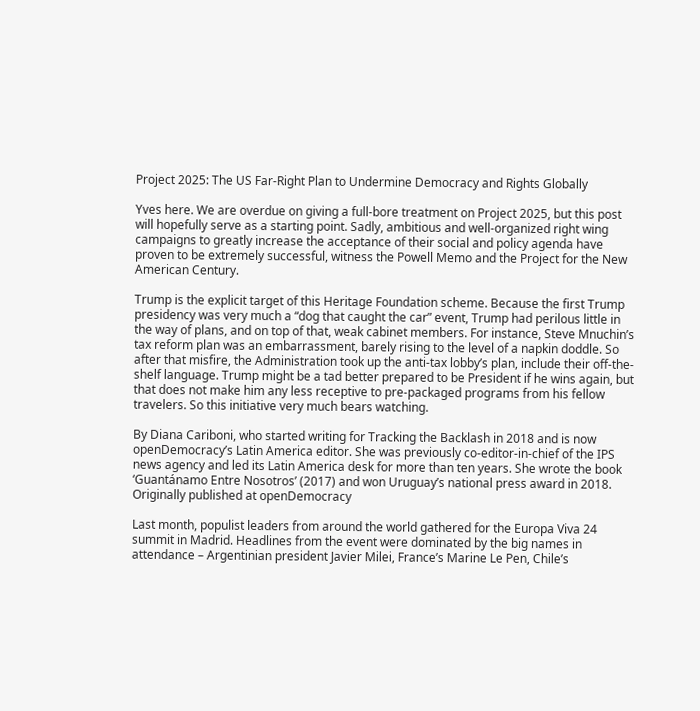Project 2025: The US Far-Right Plan to Undermine Democracy and Rights Globally

Yves here. We are overdue on giving a full-bore treatment on Project 2025, but this post will hopefully serve as a starting point. Sadly, ambitious and well-organized right wing campaigns to greatly increase the acceptance of their social and policy agenda have proven to be extremely successful, witness the Powell Memo and the Project for the New American Century.

Trump is the explicit target of this Heritage Foundation scheme. Because the first Trump presidency was very much a “dog that caught the car” event, Trump had perilous little in the way of plans, and on top of that, weak cabinet members. For instance, Steve Mnuchin’s tax reform plan was an embarrassment, barely rising to the level of a napkin doddle. So after that misfire, the Administration took up the anti-tax lobby’s plan, include their off-the-shelf language. Trump might be a tad better prepared to be President if he wins again, but that does not make him any less receptive to pre-packaged programs from his fellow travelers. So this initiative very much bears watching.

By Diana Cariboni, who started writing for Tracking the Backlash in 2018 and is now openDemocracy’s Latin America editor. She was previously co-editor-in-chief of the IPS news agency and led its Latin America desk for more than ten years. She wrote the book ‘Guantánamo Entre Nosotros’ (2017) and won Uruguay’s national press award in 2018. Originally published at openDemocracy

Last month, populist leaders from around the world gathered for the Europa Viva 24 summit in Madrid. Headlines from the event were dominated by the big names in attendance – Argentinian president Javier Milei, France’s Marine Le Pen, Chile’s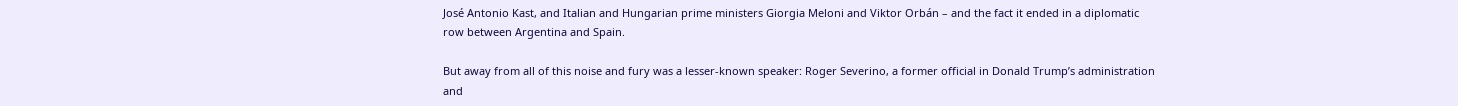José Antonio Kast, and Italian and Hungarian prime ministers Giorgia Meloni and Viktor Orbán – and the fact it ended in a diplomatic row between Argentina and Spain.

But away from all of this noise and fury was a lesser-known speaker: Roger Severino, a former official in Donald Trump’s administration and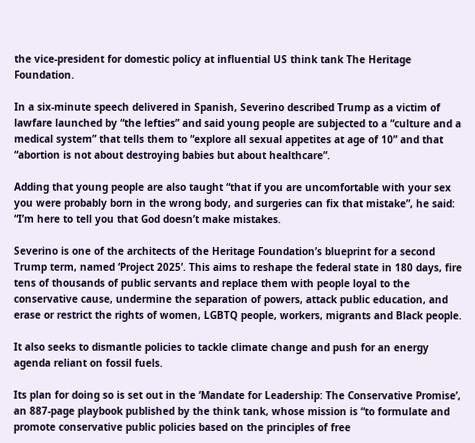the vice-president for domestic policy at influential US think tank The Heritage Foundation.

In a six-minute speech delivered in Spanish, Severino described Trump as a victim of lawfare launched by “the lefties” and said young people are subjected to a “culture and a medical system” that tells them to “explore all sexual appetites at age of 10” and that “abortion is not about destroying babies but about healthcare”.

Adding that young people are also taught “that if you are uncomfortable with your sex you were probably born in the wrong body, and surgeries can fix that mistake”, he said: “I’m here to tell you that God doesn’t make mistakes.

Severino is one of the architects of the Heritage Foundation’s blueprint for a second Trump term, named ‘Project 2025’. This aims to reshape the federal state in 180 days, fire tens of thousands of public servants and replace them with people loyal to the conservative cause, undermine the separation of powers, attack public education, and erase or restrict the rights of women, LGBTQ people, workers, migrants and Black people.

It also seeks to dismantle policies to tackle climate change and push for an energy agenda reliant on fossil fuels.

Its plan for doing so is set out in the ‘Mandate for Leadership: The Conservative Promise’, an 887-page playbook published by the think tank, whose mission is “to formulate and promote conservative public policies based on the principles of free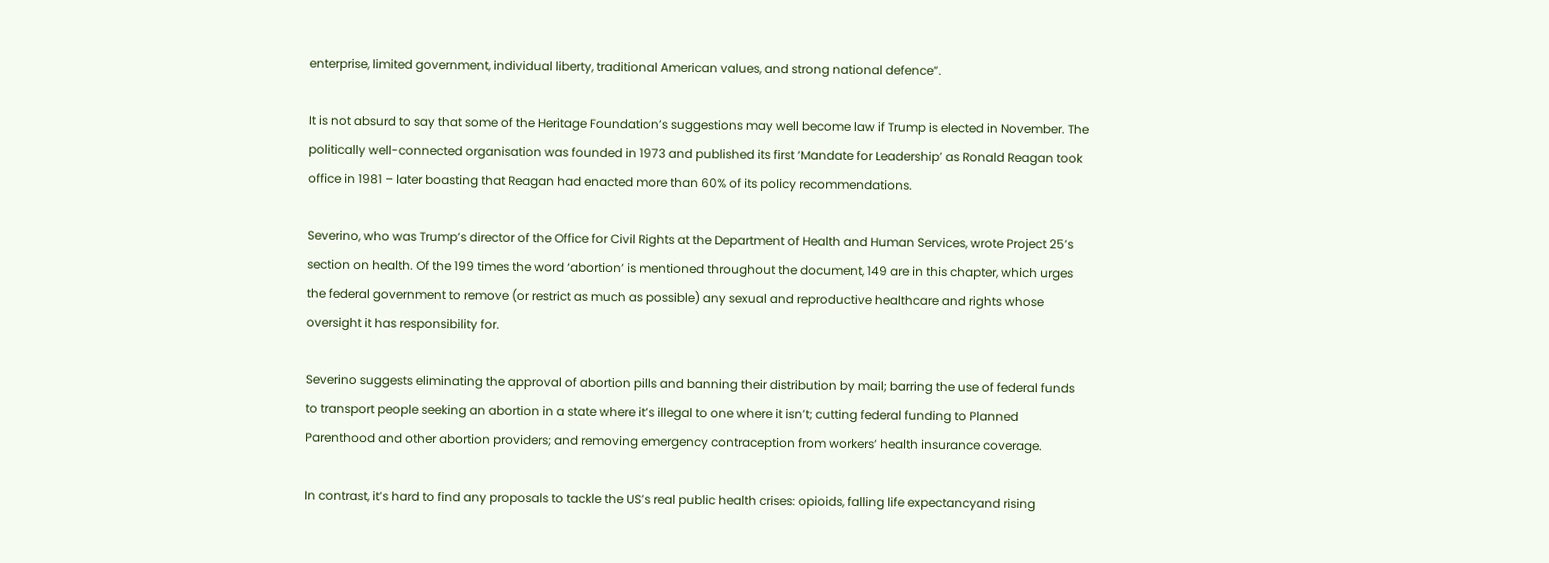enterprise, limited government, individual liberty, traditional American values, and strong national defence”.

It is not absurd to say that some of the Heritage Foundation’s suggestions may well become law if Trump is elected in November. The politically well-connected organisation was founded in 1973 and published its first ‘Mandate for Leadership’ as Ronald Reagan took office in 1981 – later boasting that Reagan had enacted more than 60% of its policy recommendations.

Severino, who was Trump’s director of the Office for Civil Rights at the Department of Health and Human Services, wrote Project 25’s section on health. Of the 199 times the word ‘abortion’ is mentioned throughout the document, 149 are in this chapter, which urges the federal government to remove (or restrict as much as possible) any sexual and reproductive healthcare and rights whose oversight it has responsibility for.

Severino suggests eliminating the approval of abortion pills and banning their distribution by mail; barring the use of federal funds to transport people seeking an abortion in a state where it’s illegal to one where it isn’t; cutting federal funding to Planned Parenthood and other abortion providers; and removing emergency contraception from workers’ health insurance coverage.

In contrast, it’s hard to find any proposals to tackle the US’s real public health crises: opioids, falling life expectancyand rising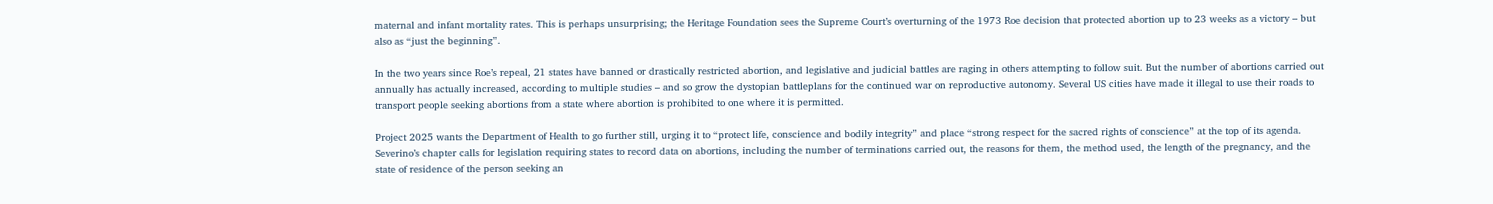maternal and infant mortality rates. This is perhaps unsurprising; the Heritage Foundation sees the Supreme Court’s overturning of the 1973 Roe decision that protected abortion up to 23 weeks as a victory – but also as “just the beginning”.

In the two years since Roe’s repeal, 21 states have banned or drastically restricted abortion, and legislative and judicial battles are raging in others attempting to follow suit. But the number of abortions carried out annually has actually increased, according to multiple studies – and so grow the dystopian battleplans for the continued war on reproductive autonomy. Several US cities have made it illegal to use their roads to transport people seeking abortions from a state where abortion is prohibited to one where it is permitted.

Project 2025 wants the Department of Health to go further still, urging it to “protect life, conscience and bodily integrity” and place “strong respect for the sacred rights of conscience” at the top of its agenda. Severino’s chapter calls for legislation requiring states to record data on abortions, including the number of terminations carried out, the reasons for them, the method used, the length of the pregnancy, and the state of residence of the person seeking an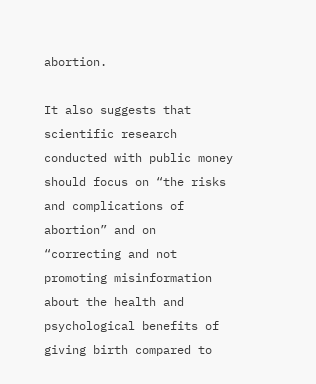abortion.

It also suggests that scientific research conducted with public money should focus on “the risks and complications of abortion” and on “correcting and not promoting misinformation about the health and psychological benefits of giving birth compared to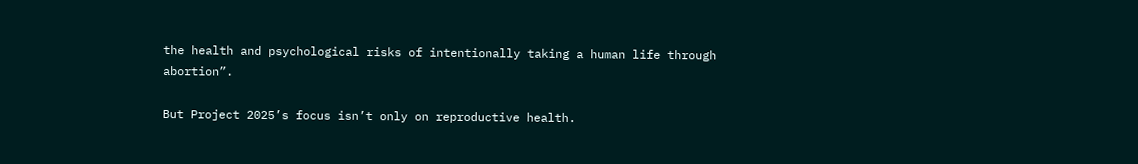the health and psychological risks of intentionally taking a human life through abortion”.

But Project 2025’s focus isn’t only on reproductive health.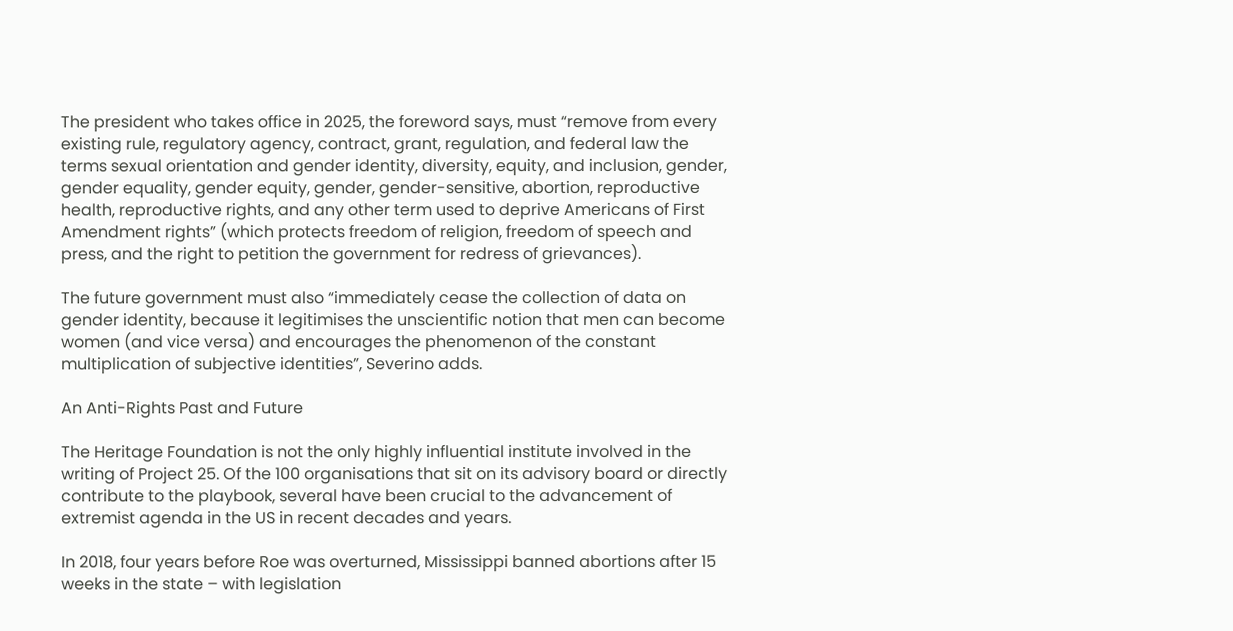The president who takes office in 2025, the foreword says, must “remove from every existing rule, regulatory agency, contract, grant, regulation, and federal law the terms sexual orientation and gender identity, diversity, equity, and inclusion, gender, gender equality, gender equity, gender, gender-sensitive, abortion, reproductive health, reproductive rights, and any other term used to deprive Americans of First Amendment rights” (which protects freedom of religion, freedom of speech and press, and the right to petition the government for redress of grievances).

The future government must also “immediately cease the collection of data on gender identity, because it legitimises the unscientific notion that men can become women (and vice versa) and encourages the phenomenon of the constant multiplication of subjective identities”, Severino adds.

An Anti-Rights Past and Future

The Heritage Foundation is not the only highly influential institute involved in the writing of Project 25. Of the 100 organisations that sit on its advisory board or directly contribute to the playbook, several have been crucial to the advancement of extremist agenda in the US in recent decades and years.

In 2018, four years before Roe was overturned, Mississippi banned abortions after 15 weeks in the state – with legislation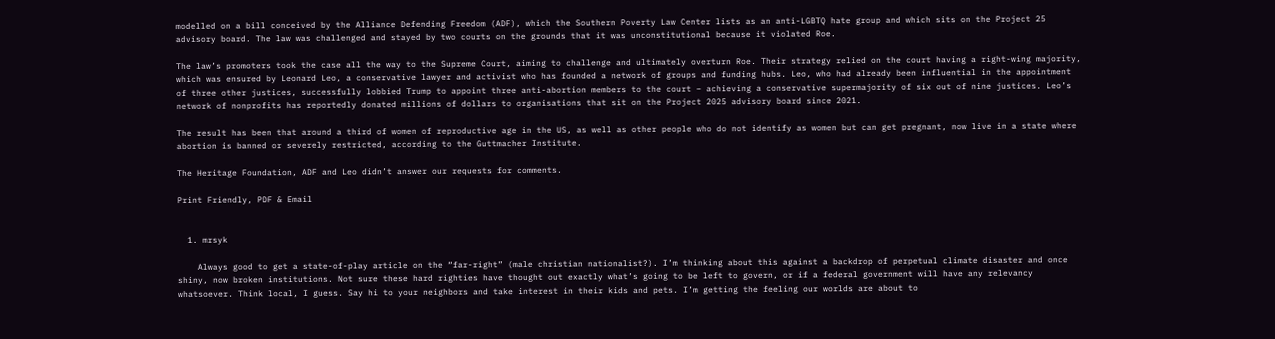modelled on a bill conceived by the Alliance Defending Freedom (ADF), which the Southern Poverty Law Center lists as an anti-LGBTQ hate group and which sits on the Project 25 advisory board. The law was challenged and stayed by two courts on the grounds that it was unconstitutional because it violated Roe.

The law’s promoters took the case all the way to the Supreme Court, aiming to challenge and ultimately overturn Roe. Their strategy relied on the court having a right-wing majority, which was ensured by Leonard Leo, a conservative lawyer and activist who has founded a network of groups and funding hubs. Leo, who had already been influential in the appointment of three other justices, successfully lobbied Trump to appoint three anti-abortion members to the court – achieving a conservative supermajority of six out of nine justices. Leo’s network of nonprofits has reportedly donated millions of dollars to organisations that sit on the Project 2025 advisory board since 2021.

The result has been that around a third of women of reproductive age in the US, as well as other people who do not identify as women but can get pregnant, now live in a state where abortion is banned or severely restricted, according to the Guttmacher Institute.

The Heritage Foundation, ADF and Leo didn’t answer our requests for comments.

Print Friendly, PDF & Email


  1. mrsyk

    Always good to get a state-of-play article on the “far-right” (male christian nationalist?). I’m thinking about this against a backdrop of perpetual climate disaster and once shiny, now broken institutions. Not sure these hard righties have thought out exactly what’s going to be left to govern, or if a federal government will have any relevancy whatsoever. Think local, I guess. Say hi to your neighbors and take interest in their kids and pets. I’m getting the feeling our worlds are about to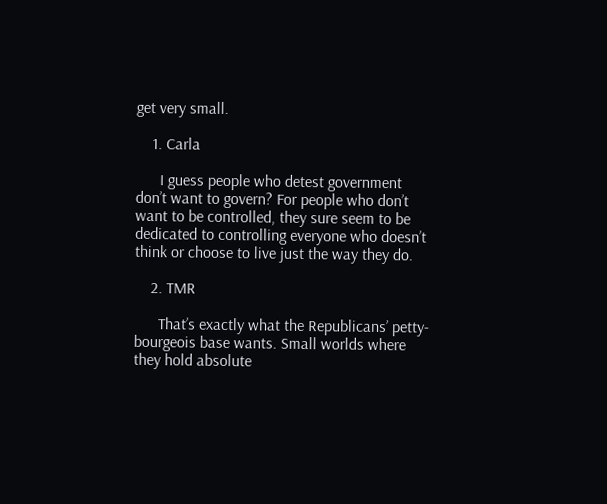get very small.

    1. Carla

      I guess people who detest government don’t want to govern? For people who don’t want to be controlled, they sure seem to be dedicated to controlling everyone who doesn’t think or choose to live just the way they do.

    2. TMR

      That’s exactly what the Republicans’ petty-bourgeois base wants. Small worlds where they hold absolute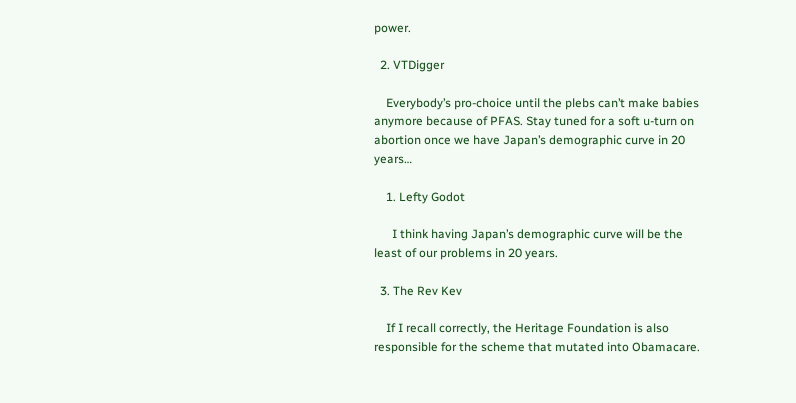power.

  2. VTDigger

    Everybody’s pro-choice until the plebs can’t make babies anymore because of PFAS. Stay tuned for a soft u-turn on abortion once we have Japan’s demographic curve in 20 years…

    1. Lefty Godot

      I think having Japan’s demographic curve will be the least of our problems in 20 years.

  3. The Rev Kev

    If I recall correctly, the Heritage Foundation is also responsible for the scheme that mutated into Obamacare.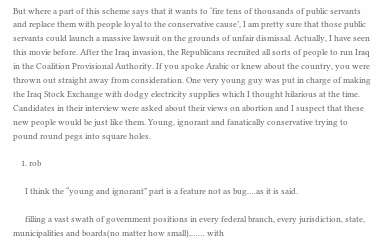But where a part of this scheme says that it wants to ‘fire tens of thousands of public servants and replace them with people loyal to the conservative cause’, I am pretty sure that those public servants could launch a massive lawsuit on the grounds of unfair dismissal. Actually, I have seen this movie before. After the Iraq invasion, the Republicans recruited all sorts of people to run Iraq in the Coalition Provisional Authority. If you spoke Arabic or knew about the country, you were thrown out straight away from consideration. One very young guy was put in charge of making the Iraq Stock Exchange with dodgy electricity supplies which I thought hilarious at the time. Candidates in their interview were asked about their views on abortion and I suspect that these new people would be just like them. Young, ignorant and fanatically conservative trying to pound round pegs into square holes.

    1. rob

      I think the “young and ignorant” part is a feature not as bug….as it is said.

      filling a vast swath of government positions in every federal branch, every jurisdiction, state, municipalities and boards(no matter how small),…… with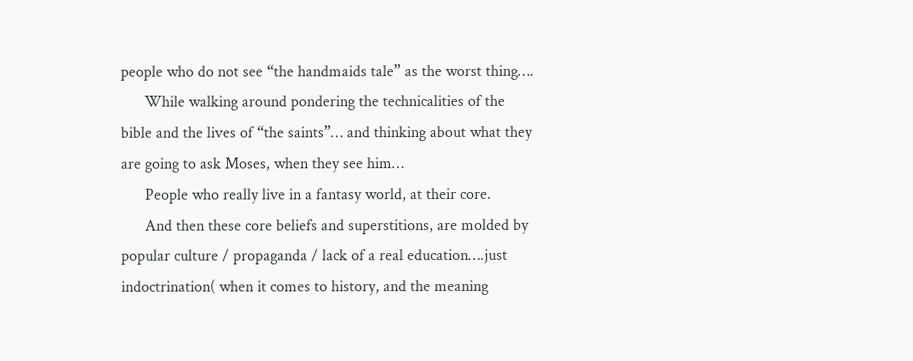people who do not see “the handmaids tale” as the worst thing….
      While walking around pondering the technicalities of the bible and the lives of “the saints”… and thinking about what they are going to ask Moses, when they see him…
      People who really live in a fantasy world, at their core.
      And then these core beliefs and superstitions, are molded by popular culture / propaganda / lack of a real education….just indoctrination( when it comes to history, and the meaning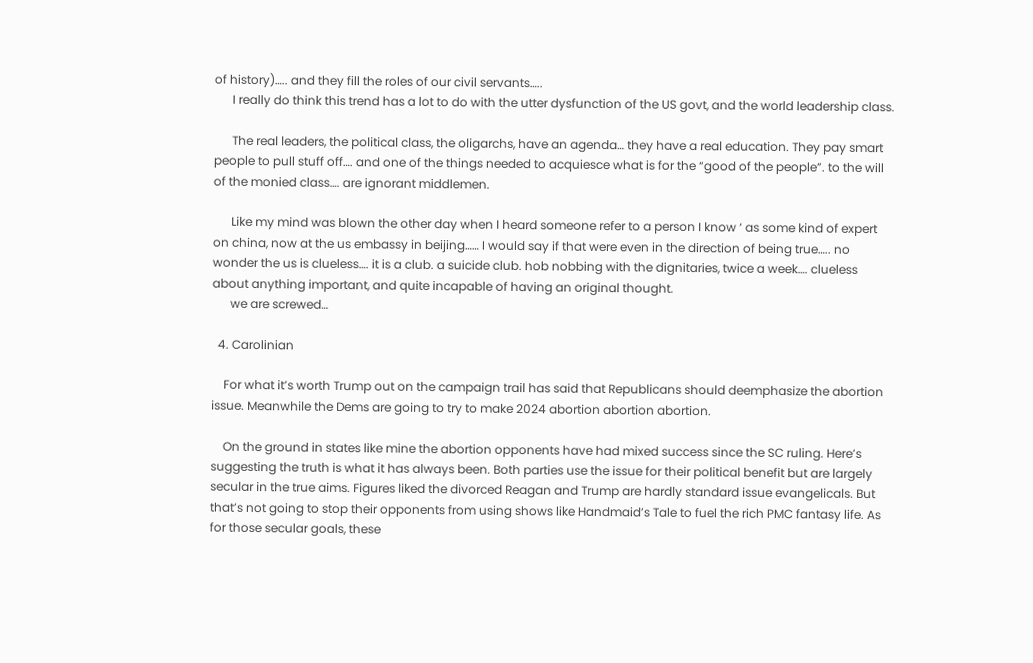of history)….. and they fill the roles of our civil servants…..
      I really do think this trend has a lot to do with the utter dysfunction of the US govt, and the world leadership class.

      The real leaders, the political class, the oligarchs, have an agenda… they have a real education. They pay smart people to pull stuff off…. and one of the things needed to acquiesce what is for the “good of the people”. to the will of the monied class…. are ignorant middlemen.

      Like my mind was blown the other day when I heard someone refer to a person I know ‘ as some kind of expert on china, now at the us embassy in beijing…… I would say if that were even in the direction of being true….. no wonder the us is clueless…. it is a club. a suicide club. hob nobbing with the dignitaries, twice a week…. clueless about anything important, and quite incapable of having an original thought.
      we are screwed…

  4. Carolinian

    For what it’s worth Trump out on the campaign trail has said that Republicans should deemphasize the abortion issue. Meanwhile the Dems are going to try to make 2024 abortion abortion abortion.

    On the ground in states like mine the abortion opponents have had mixed success since the SC ruling. Here’s suggesting the truth is what it has always been. Both parties use the issue for their political benefit but are largely secular in the true aims. Figures liked the divorced Reagan and Trump are hardly standard issue evangelicals. But that’s not going to stop their opponents from using shows like Handmaid’s Tale to fuel the rich PMC fantasy life. As for those secular goals, these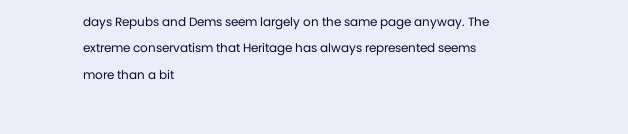days Repubs and Dems seem largely on the same page anyway. The extreme conservatism that Heritage has always represented seems more than a bit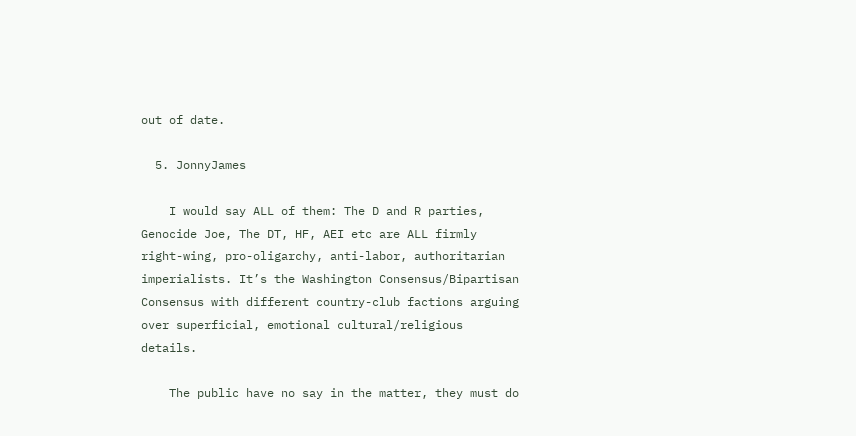out of date.

  5. JonnyJames

    I would say ALL of them: The D and R parties, Genocide Joe, The DT, HF, AEI etc are ALL firmly right-wing, pro-oligarchy, anti-labor, authoritarian imperialists. It’s the Washington Consensus/Bipartisan Consensus with different country-club factions arguing over superficial, emotional cultural/religious details.

    The public have no say in the matter, they must do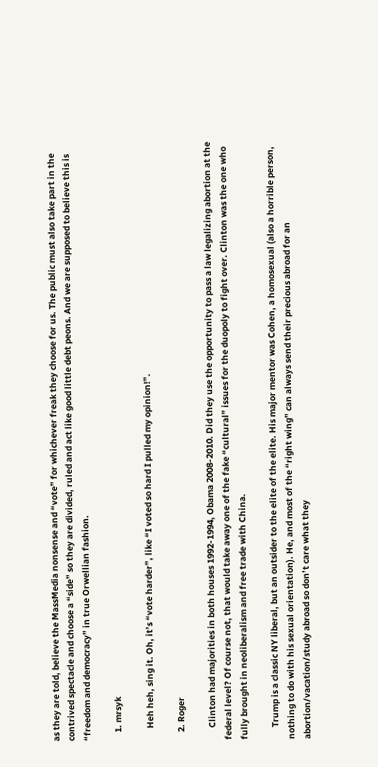as they are told, believe the MassMedia nonsense and “vote” for whichever freak they choose for us. The public must also take part in the contrived spectacle and choose a “side” so they are divided, ruled and act like good little debt peons. And we are supposed to believe this is “freedom and democracy” in true Orwellian fashion.

    1. mrsyk

      Heh heh, sing it. Oh, it’s “vote harder”, like “I voted so hard I pulled my opinion!”.

    2. Roger

      Clinton had majorities in both houses 1992-1994, Obama 2008-2010. Did they use the opportunity to pass a law legalizing abortion at the federal level? Of course not, that would take away one of the fake “cultural” issues for the duopoly to fight over. Clinton was the one who fully brought in neoliberalism and free trade with China.

      Trump is a classic NY liberal, but an outsider to the elite of the elite. His major mentor was Cohen, a homosexual (also a horrible person, nothing to do with his sexual orientation). He, and most of the “right wing” can always send their precious abroad for an abortion/vacation/study abroad so don’t care what they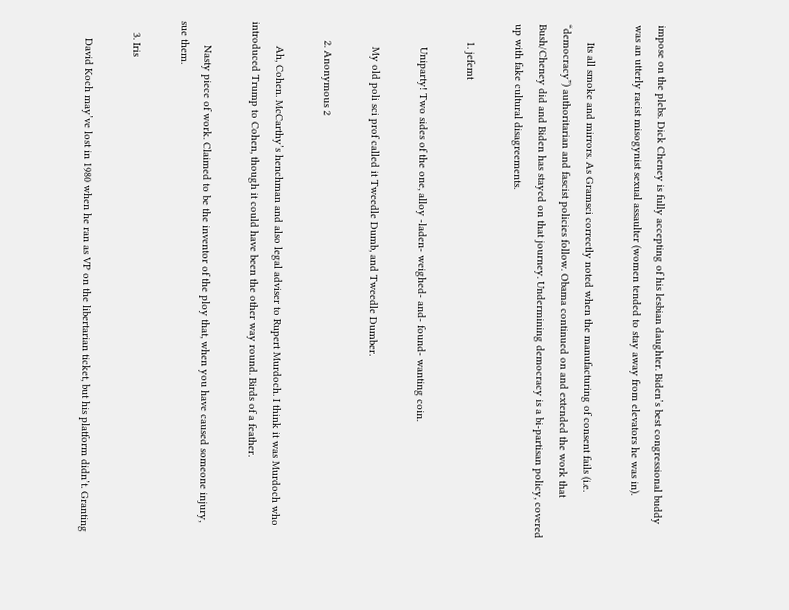impose on the plebs. Dick Cheney is fully accepting of his lesbian daughter. Biden’s best congressional buddy was an utterly racist misogynist sexual assaulter (women tended to stay away from elevators he was in).

      Its all smoke and mirrors. As Gramsci correctly noted when the manufacturing of consent fails (i.e. “democracy”) authoritarian and fascist policies follow. Obama continued on and extended the work that Bush/Cheney did and Biden has stayed on that journey. Undermining democracy is a bi-partisan policy, covered up with fake cultural disagreements.

      1. jefemt

        Uniparty! Two sides of the one, alloy -laden- weighed- and- found- wanting coin.

        My old poli sci prof called it Tweedle Dumb, and Tweedle Dumber.

      2. Anonymous 2

        Ah, Cohen. McCarthy’s henchman and also legal adviser to Rupert Murdoch. I think it was Murdoch who introduced Trump to Cohen, though it could have been the other way round. Birds of a feather.

        Nasty piece of work. Claimed to be the inventor of the ploy that, when you have caused someone injury, sue them.

    3. Iris

      David Koch may’ve lost in 1980 when he ran as VP on the libertarian ticket, but his platform didn’t. Granting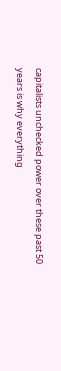capitalists unchecked power over these past 50 years is why everything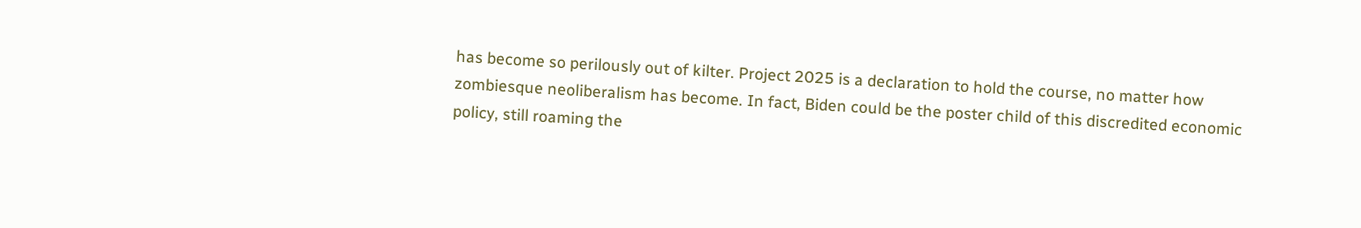has become so perilously out of kilter. Project 2025 is a declaration to hold the course, no matter how zombiesque neoliberalism has become. In fact, Biden could be the poster child of this discredited economic policy, still roaming the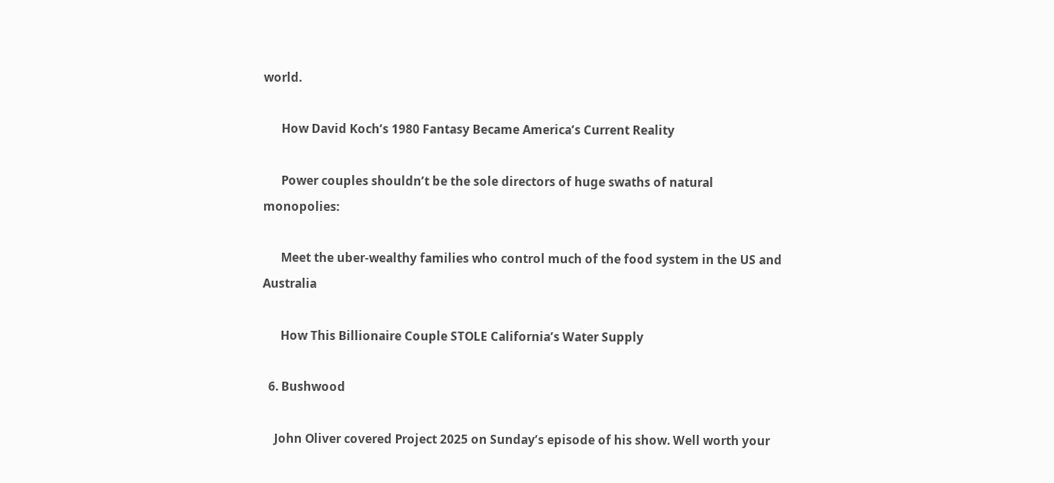world.

      How David Koch’s 1980 Fantasy Became America’s Current Reality

      Power couples shouldn’t be the sole directors of huge swaths of natural monopolies:

      Meet the uber-wealthy families who control much of the food system in the US and Australia

      How This Billionaire Couple STOLE California’s Water Supply

  6. Bushwood

    John Oliver covered Project 2025 on Sunday’s episode of his show. Well worth your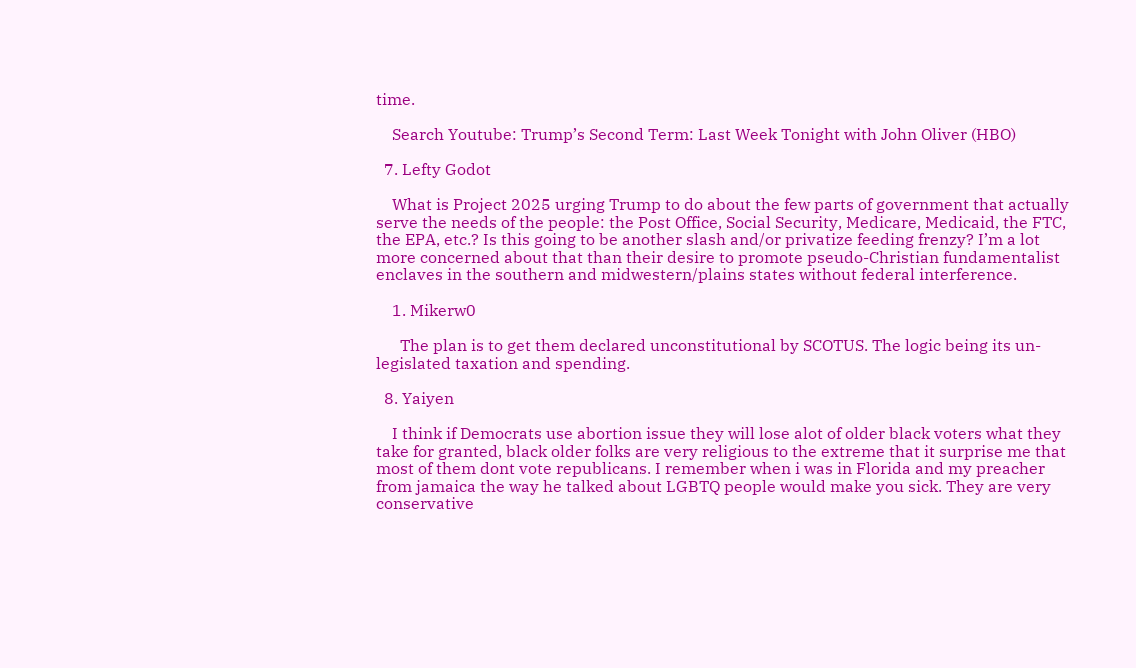time.

    Search Youtube: Trump’s Second Term: Last Week Tonight with John Oliver (HBO)

  7. Lefty Godot

    What is Project 2025 urging Trump to do about the few parts of government that actually serve the needs of the people: the Post Office, Social Security, Medicare, Medicaid, the FTC, the EPA, etc.? Is this going to be another slash and/or privatize feeding frenzy? I’m a lot more concerned about that than their desire to promote pseudo-Christian fundamentalist enclaves in the southern and midwestern/plains states without federal interference.

    1. Mikerw0

      The plan is to get them declared unconstitutional by SCOTUS. The logic being its un-legislated taxation and spending.

  8. Yaiyen

    I think if Democrats use abortion issue they will lose alot of older black voters what they take for granted, black older folks are very religious to the extreme that it surprise me that most of them dont vote republicans. I remember when i was in Florida and my preacher from jamaica the way he talked about LGBTQ people would make you sick. They are very conservative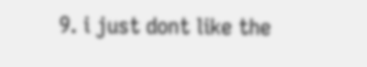9. i just dont like the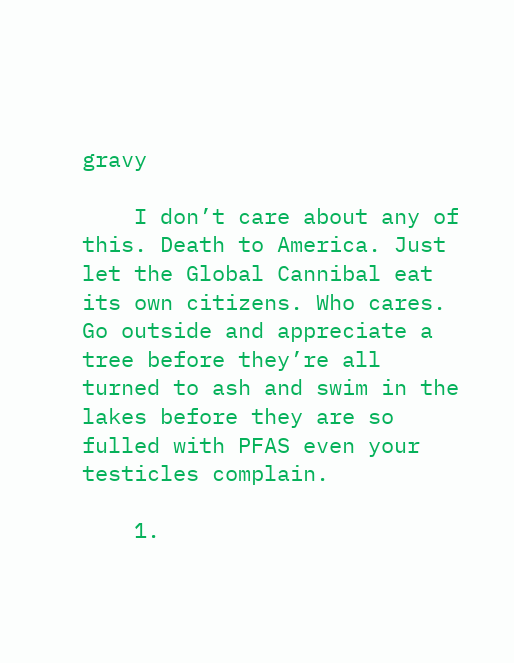gravy

    I don’t care about any of this. Death to America. Just let the Global Cannibal eat its own citizens. Who cares. Go outside and appreciate a tree before they’re all turned to ash and swim in the lakes before they are so fulled with PFAS even your testicles complain.

    1.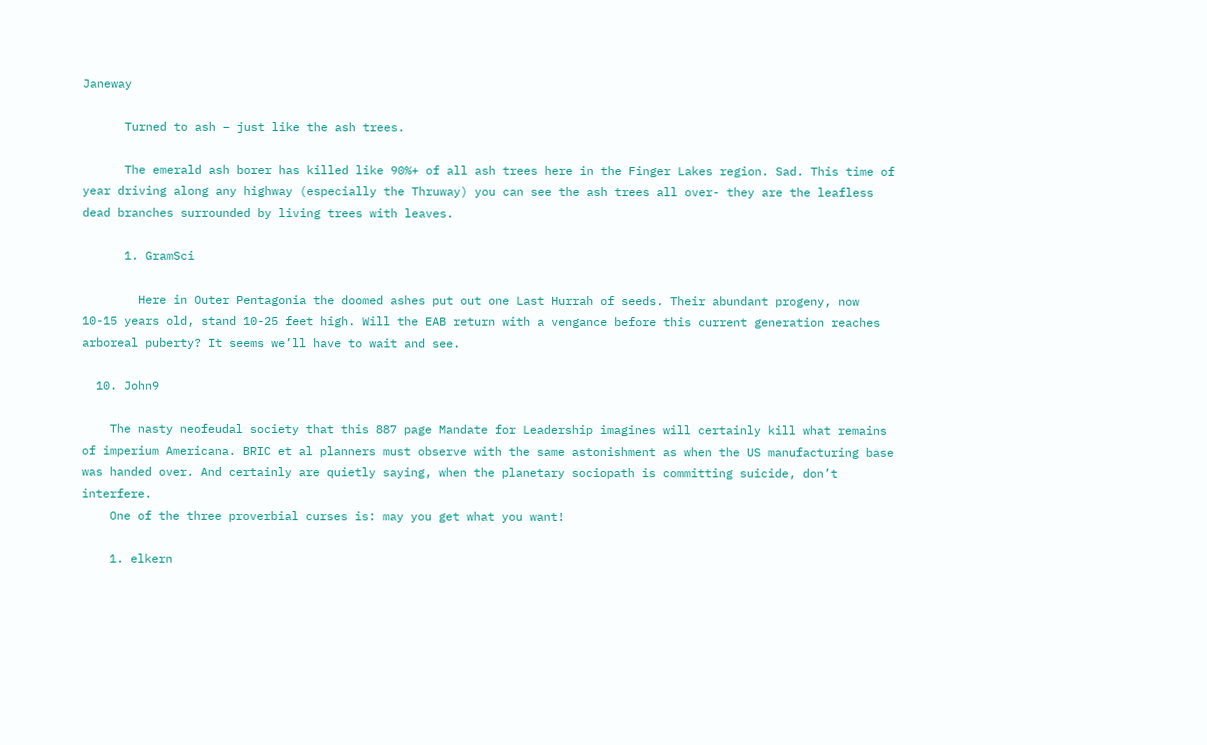Janeway

      Turned to ash – just like the ash trees.

      The emerald ash borer has killed like 90%+ of all ash trees here in the Finger Lakes region. Sad. This time of year driving along any highway (especially the Thruway) you can see the ash trees all over- they are the leafless dead branches surrounded by living trees with leaves.

      1. GramSci

        Here in Outer Pentagonia the doomed ashes put out one Last Hurrah of seeds. Their abundant progeny, now 10-15 years old, stand 10-25 feet high. Will the EAB return with a vengance before this current generation reaches arboreal puberty? It seems we’ll have to wait and see.

  10. John9

    The nasty neofeudal society that this 887 page Mandate for Leadership imagines will certainly kill what remains of imperium Americana. BRIC et al planners must observe with the same astonishment as when the US manufacturing base was handed over. And certainly are quietly saying, when the planetary sociopath is committing suicide, don’t interfere.
    One of the three proverbial curses is: may you get what you want!

    1. elkern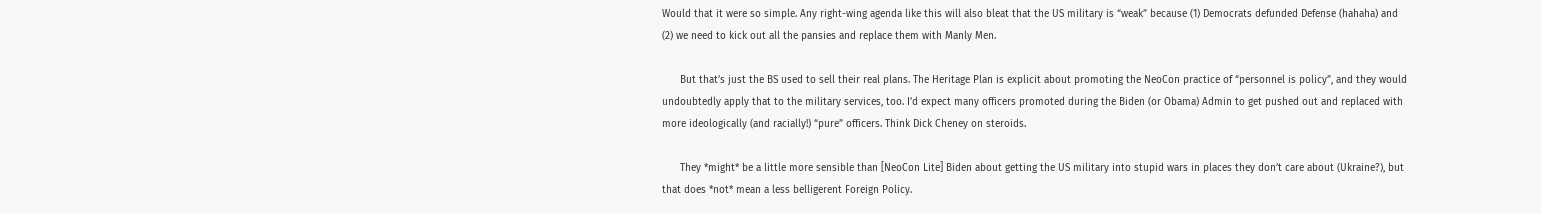Would that it were so simple. Any right-wing agenda like this will also bleat that the US military is “weak” because (1) Democrats defunded Defense (hahaha) and (2) we need to kick out all the pansies and replace them with Manly Men.

      But that’s just the BS used to sell their real plans. The Heritage Plan is explicit about promoting the NeoCon practice of “personnel is policy”, and they would undoubtedly apply that to the military services, too. I’d expect many officers promoted during the Biden (or Obama) Admin to get pushed out and replaced with more ideologically (and racially!) “pure” officers. Think Dick Cheney on steroids.

      They *might* be a little more sensible than [NeoCon Lite] Biden about getting the US military into stupid wars in places they don’t care about (Ukraine?), but that does *not* mean a less belligerent Foreign Policy.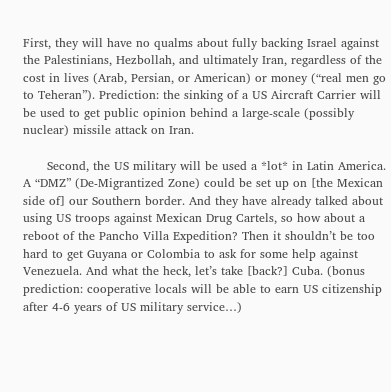First, they will have no qualms about fully backing Israel against the Palestinians, Hezbollah, and ultimately Iran, regardless of the cost in lives (Arab, Persian, or American) or money (“real men go to Teheran”). Prediction: the sinking of a US Aircraft Carrier will be used to get public opinion behind a large-scale (possibly nuclear) missile attack on Iran.

      Second, the US military will be used a *lot* in Latin America. A “DMZ” (De-Migrantized Zone) could be set up on [the Mexican side of] our Southern border. And they have already talked about using US troops against Mexican Drug Cartels, so how about a reboot of the Pancho Villa Expedition? Then it shouldn’t be too hard to get Guyana or Colombia to ask for some help against Venezuela. And what the heck, let’s take [back?] Cuba. (bonus prediction: cooperative locals will be able to earn US citizenship after 4-6 years of US military service…)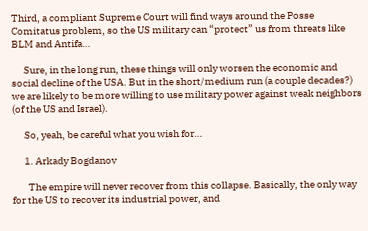Third, a compliant Supreme Court will find ways around the Posse Comitatus problem, so the US military can “protect” us from threats like BLM and Antifa…

      Sure, in the long run, these things will only worsen the economic and social decline of the USA. But in the short/medium run (a couple decades?) we are likely to be more willing to use military power against weak neighbors (of the US and Israel).

      So, yeah, be careful what you wish for…

      1. Arkady Bogdanov

        The empire will never recover from this collapse. Basically, the only way for the US to recover its industrial power, and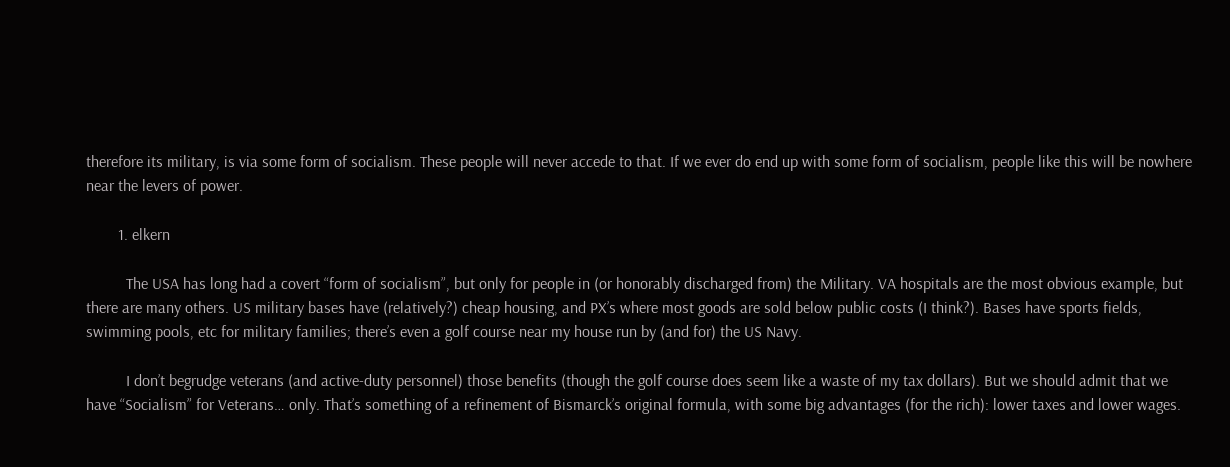therefore its military, is via some form of socialism. These people will never accede to that. If we ever do end up with some form of socialism, people like this will be nowhere near the levers of power.

        1. elkern

          The USA has long had a covert “form of socialism”, but only for people in (or honorably discharged from) the Military. VA hospitals are the most obvious example, but there are many others. US military bases have (relatively?) cheap housing, and PX’s where most goods are sold below public costs (I think?). Bases have sports fields, swimming pools, etc for military families; there’s even a golf course near my house run by (and for) the US Navy.

          I don’t begrudge veterans (and active-duty personnel) those benefits (though the golf course does seem like a waste of my tax dollars). But we should admit that we have “Socialism” for Veterans… only. That’s something of a refinement of Bismarck’s original formula, with some big advantages (for the rich): lower taxes and lower wages.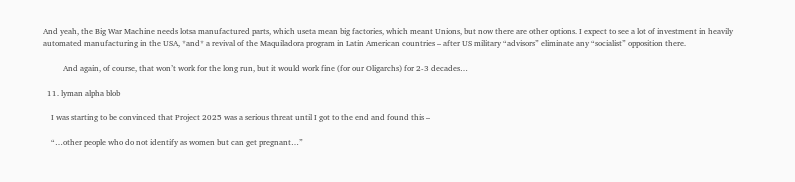And yeah, the Big War Machine needs lotsa manufactured parts, which useta mean big factories, which meant Unions, but now there are other options. I expect to see a lot of investment in heavily automated manufacturing in the USA, *and* a revival of the Maquiladora program in Latin American countries – after US military “advisors” eliminate any “socialist” opposition there.

          And again, of course, that won’t work for the long run, but it would work fine (for our Oligarchs) for 2-3 decades…

  11. lyman alpha blob

    I was starting to be convinced that Project 2025 was a serious threat until I got to the end and found this –

    “…other people who do not identify as women but can get pregnant…”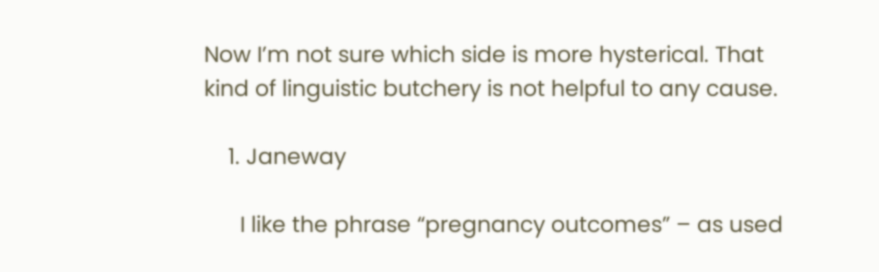Now I’m not sure which side is more hysterical. That kind of linguistic butchery is not helpful to any cause.

    1. Janeway

      I like the phrase “pregnancy outcomes” – as used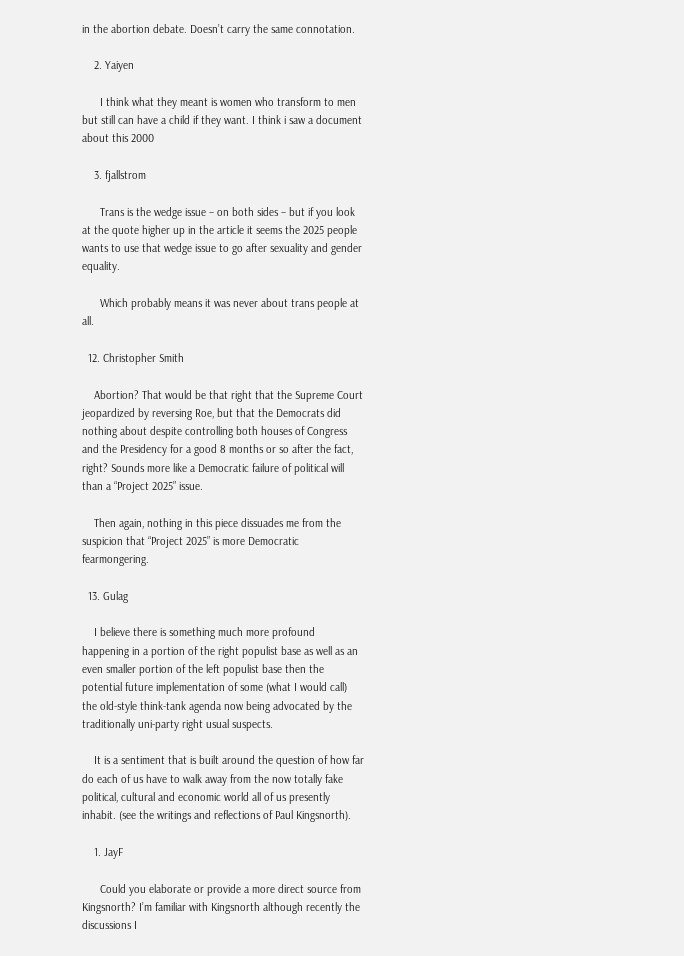in the abortion debate. Doesn’t carry the same connotation.

    2. Yaiyen

      I think what they meant is women who transform to men but still can have a child if they want. I think i saw a document about this 2000

    3. fjallstrom

      Trans is the wedge issue – on both sides – but if you look at the quote higher up in the article it seems the 2025 people wants to use that wedge issue to go after sexuality and gender equality.

      Which probably means it was never about trans people at all.

  12. Christopher Smith

    Abortion? That would be that right that the Supreme Court jeopardized by reversing Roe, but that the Democrats did nothing about despite controlling both houses of Congress and the Presidency for a good 8 months or so after the fact, right? Sounds more like a Democratic failure of political will than a “Project 2025” issue.

    Then again, nothing in this piece dissuades me from the suspicion that “Project 2025” is more Democratic fearmongering.

  13. Gulag

    I believe there is something much more profound happening in a portion of the right populist base as well as an even smaller portion of the left populist base then the potential future implementation of some (what I would call) the old-style think-tank agenda now being advocated by the traditionally uni-party right usual suspects.

    It is a sentiment that is built around the question of how far do each of us have to walk away from the now totally fake political, cultural and economic world all of us presently inhabit. (see the writings and reflections of Paul Kingsnorth).

    1. JayF

      Could you elaborate or provide a more direct source from Kingsnorth? I’m familiar with Kingsnorth although recently the discussions I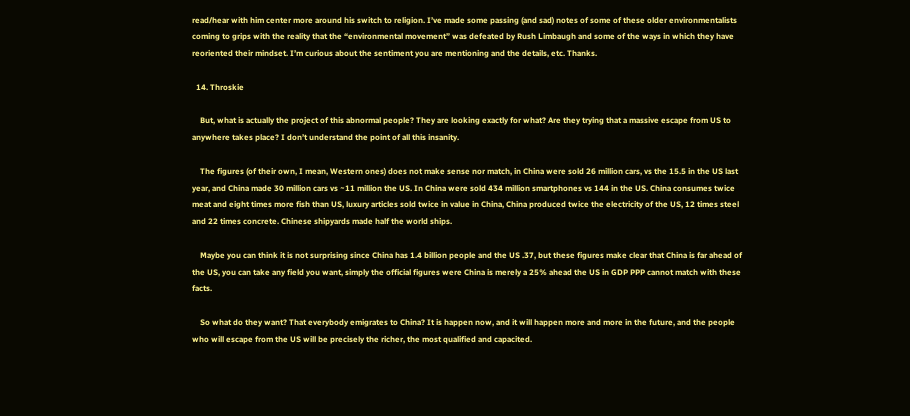read/hear with him center more around his switch to religion. I’ve made some passing (and sad) notes of some of these older environmentalists coming to grips with the reality that the “environmental movement” was defeated by Rush Limbaugh and some of the ways in which they have reoriented their mindset. I’m curious about the sentiment you are mentioning and the details, etc. Thanks.

  14. Throskie

    But, what is actually the project of this abnormal people? They are looking exactly for what? Are they trying that a massive escape from US to anywhere takes place? I don’t understand the point of all this insanity.

    The figures (of their own, I mean, Western ones) does not make sense nor match, in China were sold 26 million cars, vs the 15.5 in the US last year, and China made 30 million cars vs ~11 million the US. In China were sold 434 million smartphones vs 144 in the US. China consumes twice meat and eight times more fish than US, luxury articles sold twice in value in China, China produced twice the electricity of the US, 12 times steel and 22 times concrete. Chinese shipyards made half the world ships.

    Maybe you can think it is not surprising since China has 1.4 billion people and the US .37, but these figures make clear that China is far ahead of the US, you can take any field you want, simply the official figures were China is merely a 25% ahead the US in GDP PPP cannot match with these facts.

    So what do they want? That everybody emigrates to China? It is happen now, and it will happen more and more in the future, and the people who will escape from the US will be precisely the richer, the most qualified and capacited.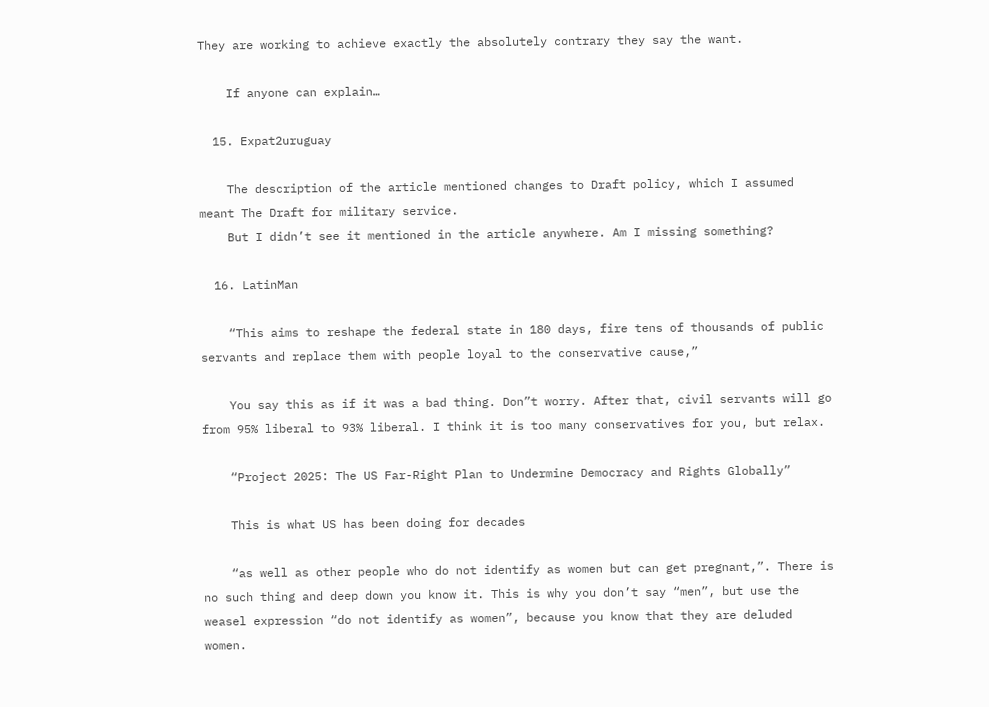They are working to achieve exactly the absolutely contrary they say the want.

    If anyone can explain…

  15. Expat2uruguay

    The description of the article mentioned changes to Draft policy, which I assumed meant The Draft for military service.
    But I didn’t see it mentioned in the article anywhere. Am I missing something?

  16. LatinMan

    “This aims to reshape the federal state in 180 days, fire tens of thousands of public servants and replace them with people loyal to the conservative cause,”

    You say this as if it was a bad thing. Don”t worry. After that, civil servants will go from 95% liberal to 93% liberal. I think it is too many conservatives for you, but relax.

    “Project 2025: The US Far-Right Plan to Undermine Democracy and Rights Globally”

    This is what US has been doing for decades

    “as well as other people who do not identify as women but can get pregnant,”. There is no such thing and deep down you know it. This is why you don’t say “men”, but use the weasel expression “do not identify as women”, because you know that they are deluded women.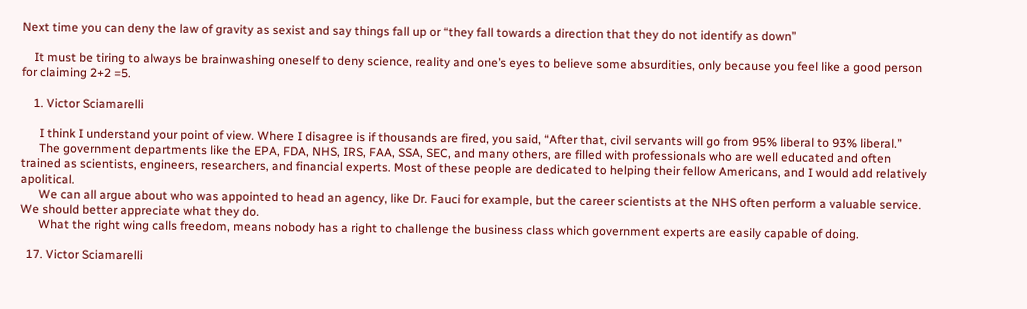Next time you can deny the law of gravity as sexist and say things fall up or “they fall towards a direction that they do not identify as down”

    It must be tiring to always be brainwashing oneself to deny science, reality and one’s eyes to believe some absurdities, only because you feel like a good person for claiming 2+2 =5.

    1. Victor Sciamarelli

      I think I understand your point of view. Where I disagree is if thousands are fired, you said, “After that, civil servants will go from 95% liberal to 93% liberal.”
      The government departments like the EPA, FDA, NHS, IRS, FAA, SSA, SEC, and many others, are filled with professionals who are well educated and often trained as scientists, engineers, researchers, and financial experts. Most of these people are dedicated to helping their fellow Americans, and I would add relatively apolitical.
      We can all argue about who was appointed to head an agency, like Dr. Fauci for example, but the career scientists at the NHS often perform a valuable service. We should better appreciate what they do.
      What the right wing calls freedom, means nobody has a right to challenge the business class which government experts are easily capable of doing.

  17. Victor Sciamarelli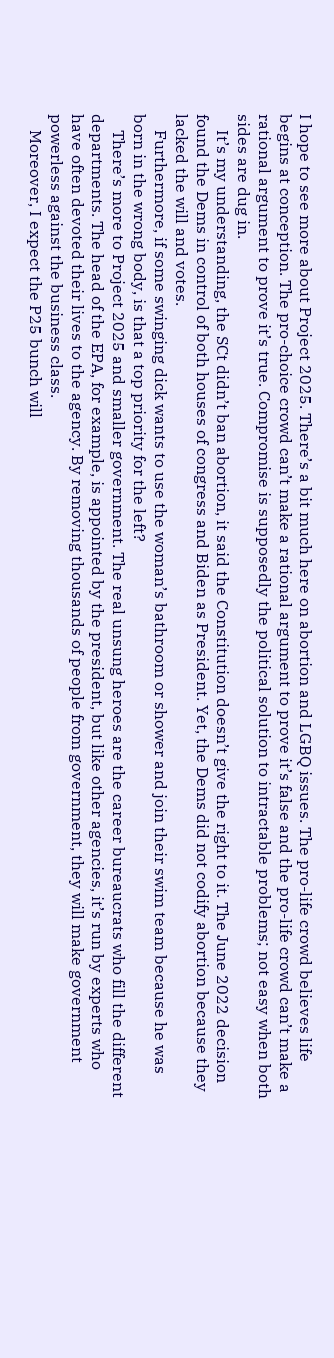I hope to see more about Project 2025. There’s a bit much here on abortion and LGBQ issues. The pro-life crowd believes life begins at conception. The pro-choice crowd can’t make a rational argument to prove it’s false and the pro-life crowd can’t make a rational argument to prove it’s true. Compromise is supposedly the political solution to intractable problems; not easy when both sides are dug in.
    It’s my understanding, the SCt didn’t ban abortion, it said the Constitution doesn’t give the right to it. The June 2022 decision found the Dems in control of both houses of congress and Biden as President. Yet, the Dems did not codify abortion because they lacked the will and votes.
    Furthermore, if some swinging dick wants to use the woman’s bathroom or shower and join their swim team because he was born in the wrong body, is that a top priority for the left?
    There’s more to Project 2025 and smaller government. The real unsung heroes are the career bureaucrats who fill the different departments. The head of the EPA, for example, is appointed by the president, but like other agencies, it’s run by experts who have often devoted their lives to the agency. By removing thousands of people from government, they will make government powerless against the business class.
    Moreover, I expect the P25 bunch will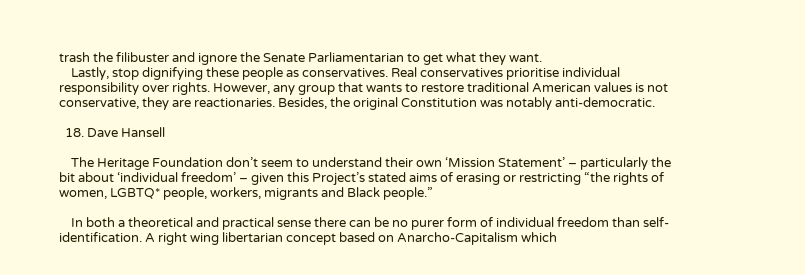trash the filibuster and ignore the Senate Parliamentarian to get what they want.
    Lastly, stop dignifying these people as conservatives. Real conservatives prioritise individual responsibility over rights. However, any group that wants to restore traditional American values is not conservative, they are reactionaries. Besides, the original Constitution was notably anti-democratic.

  18. Dave Hansell

    The Heritage Foundation don’t seem to understand their own ‘Mission Statement’ – particularly the bit about ‘individual freedom’ – given this Project’s stated aims of erasing or restricting “the rights of women, LGBTQ* people, workers, migrants and Black people.”

    In both a theoretical and practical sense there can be no purer form of individual freedom than self-identification. A right wing libertarian concept based on Anarcho-Capitalism which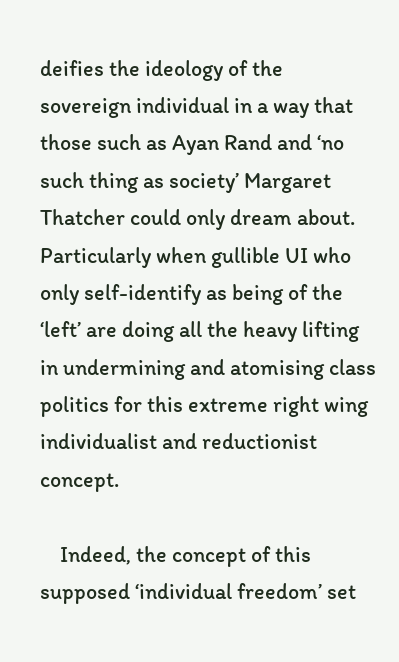deifies the ideology of the sovereign individual in a way that those such as Ayan Rand and ‘no such thing as society’ Margaret Thatcher could only dream about. Particularly when gullible UI who only self-identify as being of the ‘left’ are doing all the heavy lifting in undermining and atomising class politics for this extreme right wing individualist and reductionist concept.

    Indeed, the concept of this supposed ‘individual freedom’ set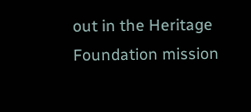out in the Heritage Foundation mission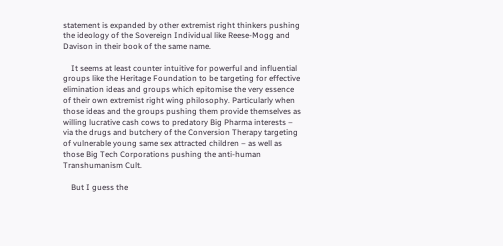statement is expanded by other extremist right thinkers pushing the ideology of the Sovereign Individual like Reese-Mogg and Davison in their book of the same name.

    It seems at least counter intuitive for powerful and influential groups like the Heritage Foundation to be targeting for effective elimination ideas and groups which epitomise the very essence of their own extremist right wing philosophy. Particularly when those ideas and the groups pushing them provide themselves as willing lucrative cash cows to predatory Big Pharma interests – via the drugs and butchery of the Conversion Therapy targeting of vulnerable young same sex attracted children – as well as those Big Tech Corporations pushing the anti-human Transhumanism Cult.

    But I guess the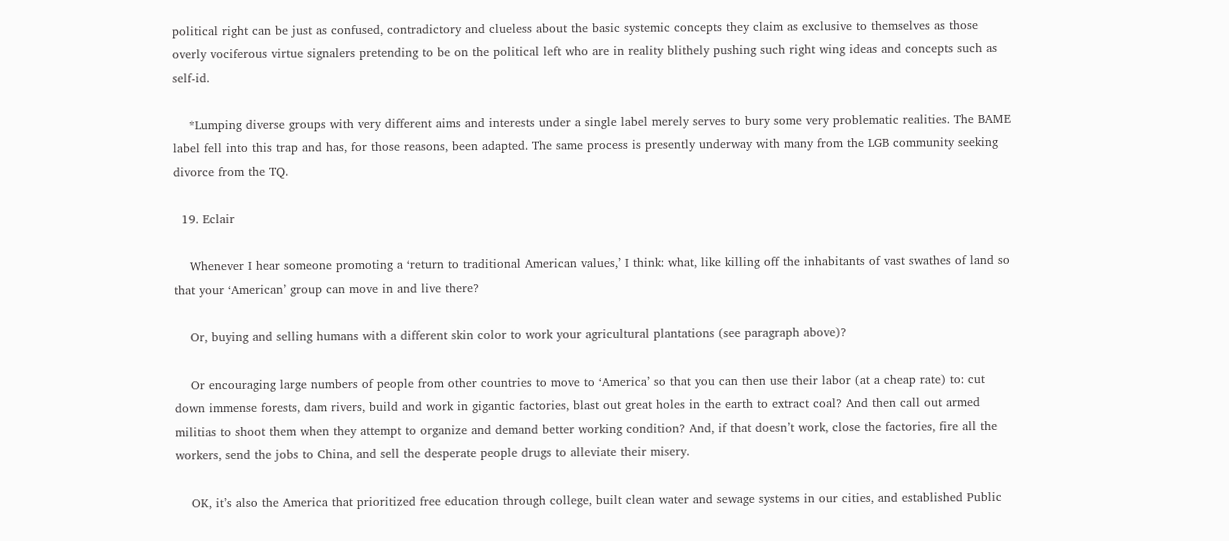political right can be just as confused, contradictory and clueless about the basic systemic concepts they claim as exclusive to themselves as those overly vociferous virtue signalers pretending to be on the political left who are in reality blithely pushing such right wing ideas and concepts such as self-id.

    *Lumping diverse groups with very different aims and interests under a single label merely serves to bury some very problematic realities. The BAME label fell into this trap and has, for those reasons, been adapted. The same process is presently underway with many from the LGB community seeking divorce from the TQ.

  19. Eclair

    Whenever I hear someone promoting a ‘return to traditional American values,’ I think: what, like killing off the inhabitants of vast swathes of land so that your ‘American’ group can move in and live there?

    Or, buying and selling humans with a different skin color to work your agricultural plantations (see paragraph above)?

    Or encouraging large numbers of people from other countries to move to ‘America’ so that you can then use their labor (at a cheap rate) to: cut down immense forests, dam rivers, build and work in gigantic factories, blast out great holes in the earth to extract coal? And then call out armed militias to shoot them when they attempt to organize and demand better working condition? And, if that doesn’t work, close the factories, fire all the workers, send the jobs to China, and sell the desperate people drugs to alleviate their misery.

    OK, it’s also the America that prioritized free education through college, built clean water and sewage systems in our cities, and established Public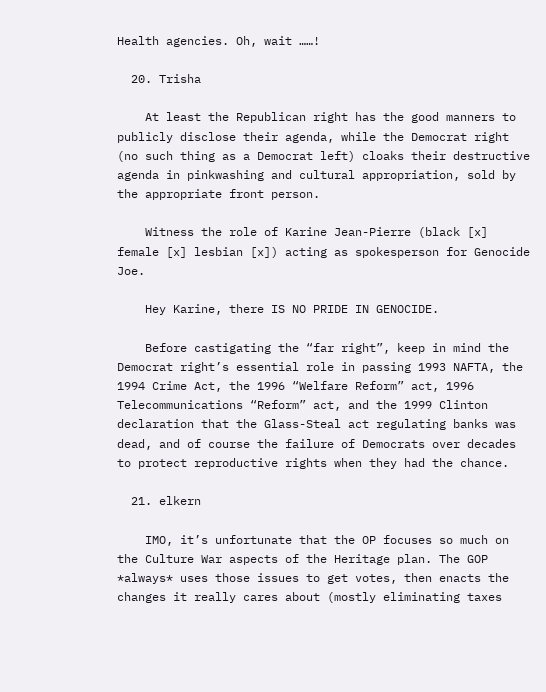Health agencies. Oh, wait ……!

  20. Trisha

    At least the Republican right has the good manners to publicly disclose their agenda, while the Democrat right (no such thing as a Democrat left) cloaks their destructive agenda in pinkwashing and cultural appropriation, sold by the appropriate front person.

    Witness the role of Karine Jean-Pierre (black [x] female [x] lesbian [x]) acting as spokesperson for Genocide Joe.

    Hey Karine, there IS NO PRIDE IN GENOCIDE.

    Before castigating the “far right”, keep in mind the Democrat right’s essential role in passing 1993 NAFTA, the 1994 Crime Act, the 1996 “Welfare Reform” act, 1996 Telecommunications “Reform” act, and the 1999 Clinton declaration that the Glass-Steal act regulating banks was dead, and of course the failure of Democrats over decades to protect reproductive rights when they had the chance.

  21. elkern

    IMO, it’s unfortunate that the OP focuses so much on the Culture War aspects of the Heritage plan. The GOP *always* uses those issues to get votes, then enacts the changes it really cares about (mostly eliminating taxes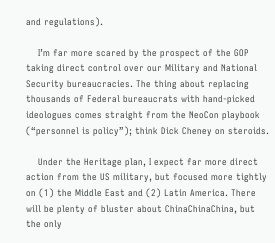and regulations).

    I’m far more scared by the prospect of the GOP taking direct control over our Military and National Security bureaucracies. The thing about replacing thousands of Federal bureaucrats with hand-picked ideologues comes straight from the NeoCon playbook (“personnel is policy”); think Dick Cheney on steroids.

    Under the Heritage plan, I expect far more direct action from the US military, but focused more tightly on (1) the Middle East and (2) Latin America. There will be plenty of bluster about ChinaChinaChina, but the only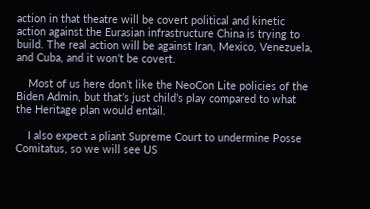action in that theatre will be covert political and kinetic action against the Eurasian infrastructure China is trying to build. The real action will be against Iran, Mexico, Venezuela, and Cuba, and it won’t be covert.

    Most of us here don’t like the NeoCon Lite policies of the Biden Admin, but that’s just child’s play compared to what the Heritage plan would entail.

    I also expect a pliant Supreme Court to undermine Posse Comitatus, so we will see US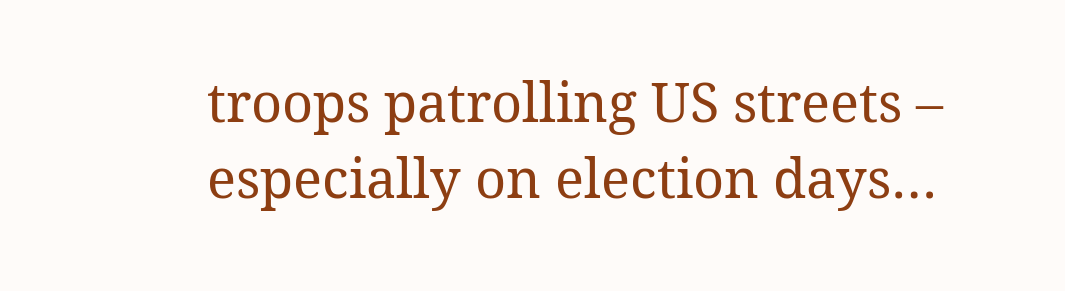troops patrolling US streets – especially on election days…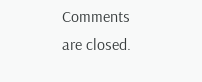Comments are closed.